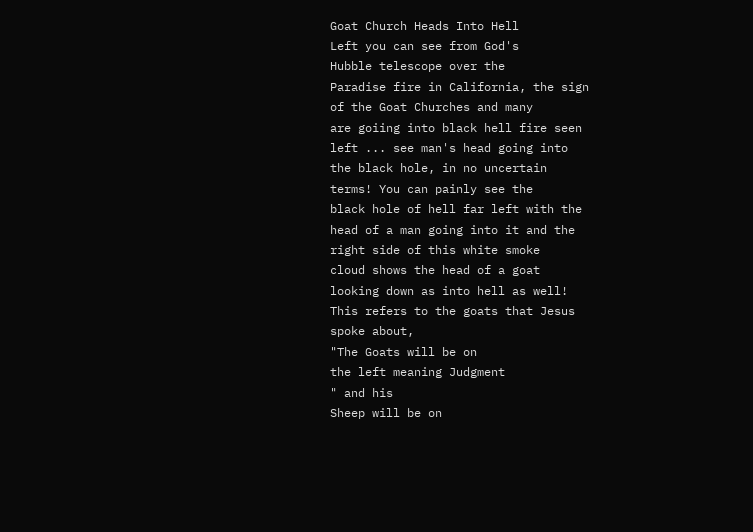Goat Church Heads Into Hell
Left you can see from God's
Hubble telescope over the
Paradise fire in California, the sign
of the Goat Churches and many
are goiing into black hell fire seen
left ... see man's head going into
the black hole, in no uncertain
terms! You can painly see the
black hole of hell far left with the
head of a man going into it and the
right side of this white smoke
cloud shows the head of a goat
looking down as into hell as well!
This refers to the goats that Jesus
spoke about,
"The Goats will be on
the left meaning Judgment
" and his
Sheep will be on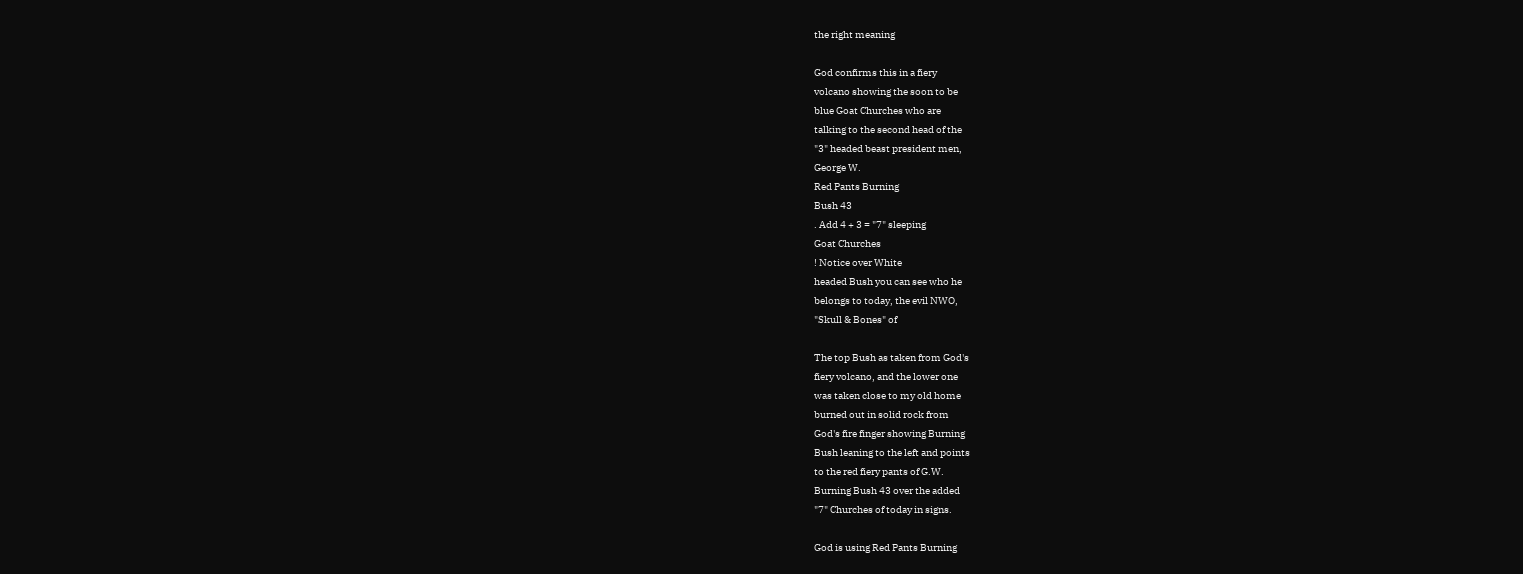the right meaning

God confirms this in a fiery
volcano showing the soon to be
blue Goat Churches who are
talking to the second head of the
"3" headed beast president men,
George W.
Red Pants Burning
Bush 43
. Add 4 + 3 = "7" sleeping
Goat Churches
! Notice over White
headed Bush you can see who he
belongs to today, the evil NWO,
"Skull & Bones" of

The top Bush as taken from God's
fiery volcano, and the lower one
was taken close to my old home
burned out in solid rock from
God's fire finger showing Burning
Bush leaning to the left and points
to the red fiery pants of G.W.
Burning Bush 43 over the added
"7" Churches of today in signs.

God is using Red Pants Burning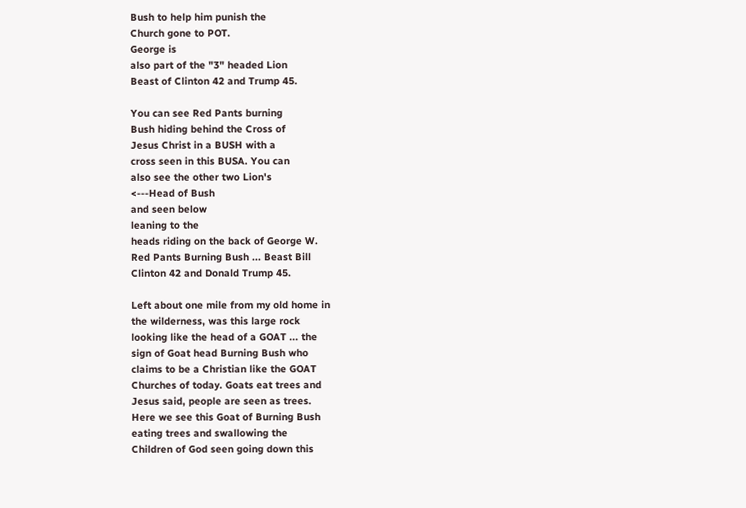Bush to help him punish the
Church gone to POT.
George is
also part of the "3" headed Lion
Beast of Clinton 42 and Trump 45.

You can see Red Pants burning
Bush hiding behind the Cross of
Jesus Christ in a BUSH with a
cross seen in this BUSA. You can
also see the other two Lion's
<---Head of Bush
and seen below
leaning to the
heads riding on the back of George W.
Red Pants Burning Bush ... Beast Bill
Clinton 42 and Donald Trump 45.

Left about one mile from my old home in
the wilderness, was this large rock
looking like the head of a GOAT ... the
sign of Goat head Burning Bush who
claims to be a Christian like the GOAT
Churches of today. Goats eat trees and
Jesus said, people are seen as trees.
Here we see this Goat of Burning Bush
eating trees and swallowing the
Children of God seen going down this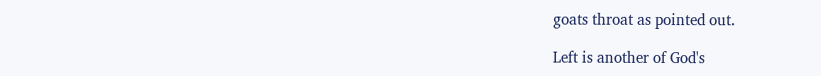goats throat as pointed out.

Left is another of God's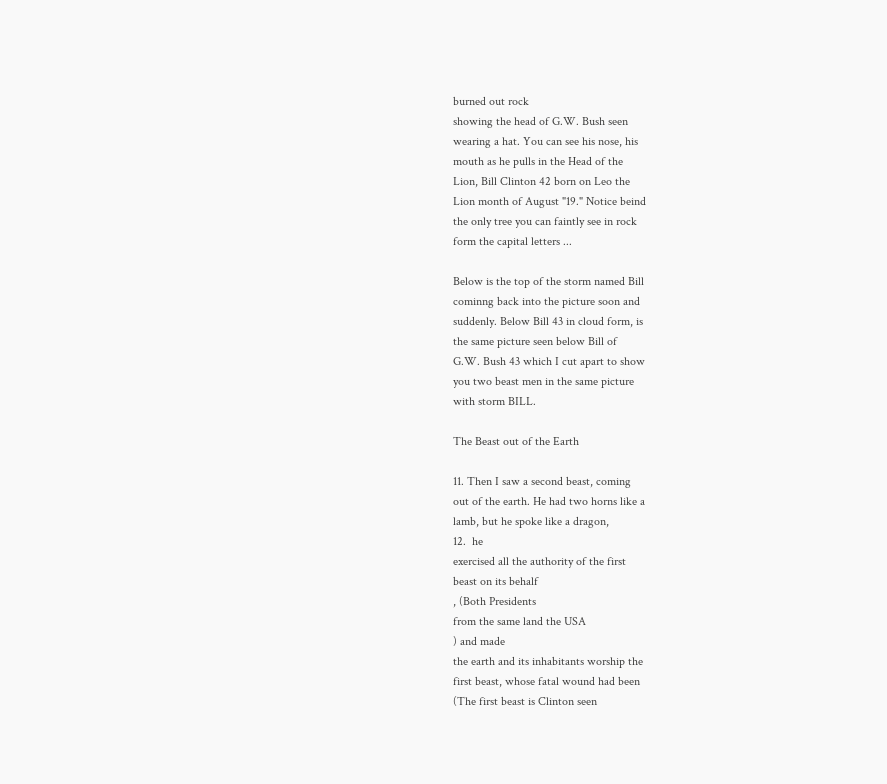burned out rock
showing the head of G.W. Bush seen
wearing a hat. You can see his nose, his
mouth as he pulls in the Head of the
Lion, Bill Clinton 42 born on Leo the
Lion month of August "19." Notice beind
the only tree you can faintly see in rock
form the capital letters ...

Below is the top of the storm named Bill
cominng back into the picture soon and
suddenly. Below Bill 43 in cloud form, is
the same picture seen below Bill of
G.W. Bush 43 which I cut apart to show
you two beast men in the same picture
with storm BILL.

The Beast out of the Earth

11. Then I saw a second beast, coming
out of the earth. He had two horns like a
lamb, but he spoke like a dragon,
12.  he
exercised all the authority of the first
beast on its behalf
, (Both Presidents
from the same land the USA
) and made
the earth and its inhabitants worship the
first beast, whose fatal wound had been
(The first beast is Clinton seen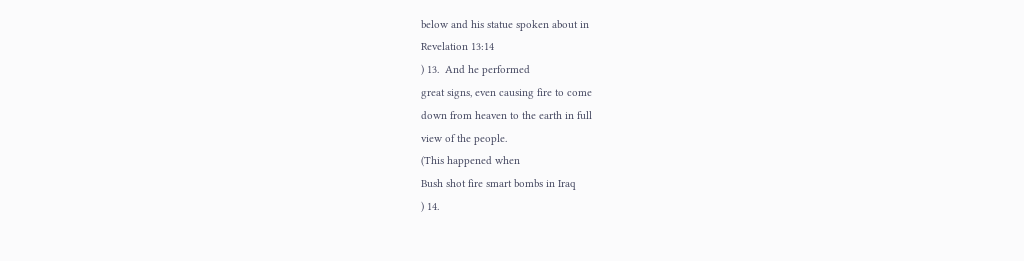below and his statue spoken about in
Revelation 13:14
) 13.  And he performed
great signs, even causing fire to come
down from heaven to the earth in full
view of the people.
(This happened when
Bush shot fire smart bombs in Iraq
) 14.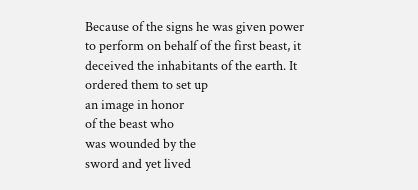Because of the signs he was given power
to perform on behalf of the first beast, it
deceived the inhabitants of the earth. It
ordered them to set up
an image in honor
of the beast who
was wounded by the
sword and yet lived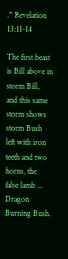." Revelation 13:11-14

The first beast is Bill above in storm Bill,
and this same storm shows storm Bush
left with iron teeth and two horns, the
false lamb ... Dragon Burning Bush.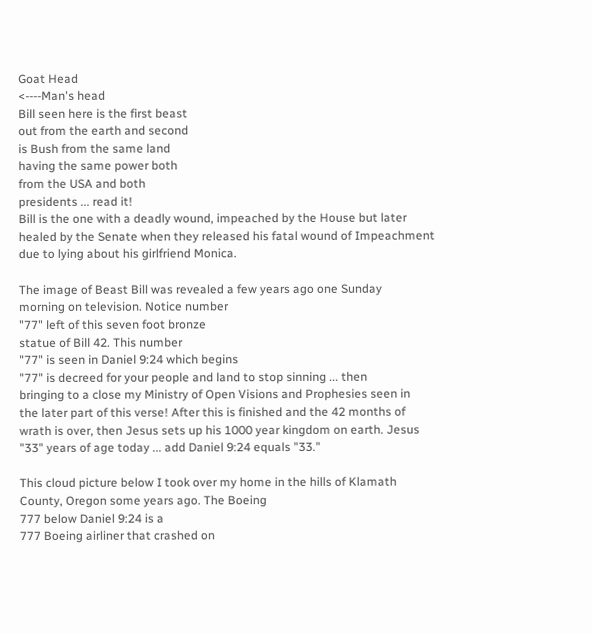Goat Head
<----Man's head
Bill seen here is the first beast
out from the earth and second
is Bush from the same land
having the same power both
from the USA and both
presidents ... read it!
Bill is the one with a deadly wound, impeached by the House but later
healed by the Senate when they released his fatal wound of Impeachment
due to lying about his girlfriend Monica.

The image of Beast Bill was revealed a few years ago one Sunday
morning on television. Notice number
"77" left of this seven foot bronze
statue of Bill 42. This number
"77" is seen in Daniel 9:24 which begins
"77" is decreed for your people and land to stop sinning ... then
bringing to a close my Ministry of Open Visions and Prophesies seen in
the later part of this verse! After this is finished and the 42 months of
wrath is over, then Jesus sets up his 1000 year kingdom on earth. Jesus
"33" years of age today ... add Daniel 9:24 equals "33."

This cloud picture below I took over my home in the hills of Klamath
County, Oregon some years ago. The Boeing
777 below Daniel 9:24 is a
777 Boeing airliner that crashed on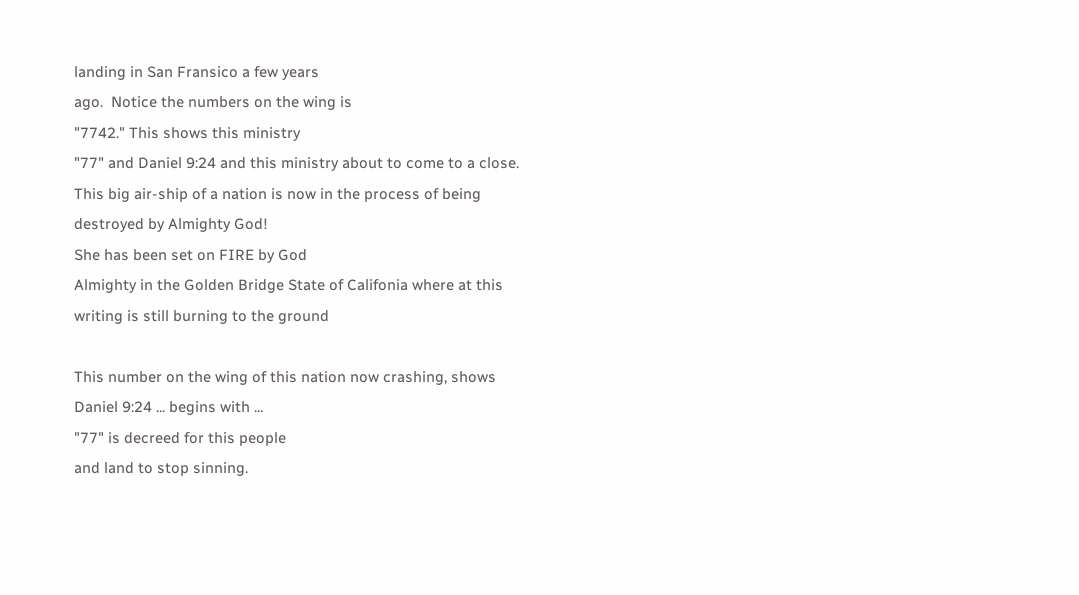landing in San Fransico a few years
ago.  Notice the numbers on the wing is
"7742." This shows this ministry
"77" and Daniel 9:24 and this ministry about to come to a close.
This big air-ship of a nation is now in the process of being
destroyed by Almighty God!
She has been set on FIRE by God
Almighty in the Golden Bridge State of Califonia where at this
writing is still burning to the ground

This number on the wing of this nation now crashing, shows
Daniel 9:24 ... begins with ...
"77" is decreed for this people
and land to stop sinning.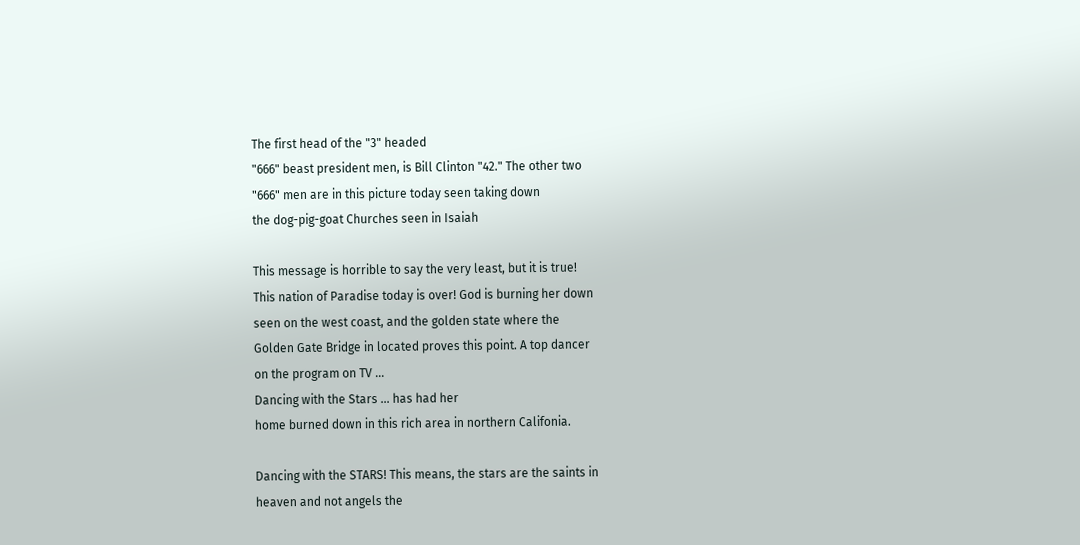The first head of the "3" headed
"666" beast president men, is Bill Clinton "42." The other two
"666" men are in this picture today seen taking down
the dog-pig-goat Churches seen in Isaiah

This message is horrible to say the very least, but it is true!
This nation of Paradise today is over! God is burning her down
seen on the west coast, and the golden state where the
Golden Gate Bridge in located proves this point. A top dancer
on the program on TV ...
Dancing with the Stars ... has had her
home burned down in this rich area in northern Califonia.

Dancing with the STARS! This means, the stars are the saints in
heaven and not angels the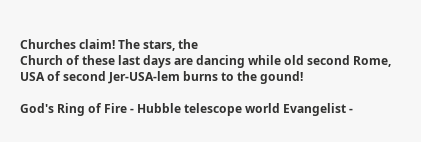Churches claim! The stars, the
Church of these last days are dancing while old second Rome,
USA of second Jer-USA-lem burns to the gound!

God's Ring of Fire - Hubble telescope world Evangelist -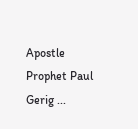Apostle Prophet Paul Gerig ...